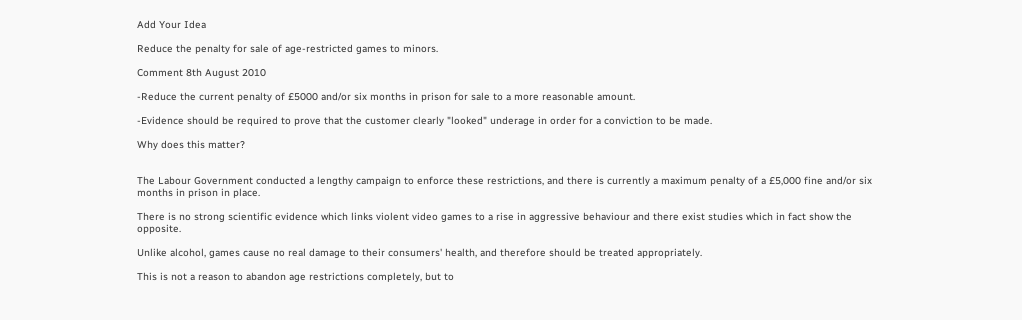Add Your Idea

Reduce the penalty for sale of age-restricted games to minors.

Comment 8th August 2010

-Reduce the current penalty of £5000 and/or six months in prison for sale to a more reasonable amount.

-Evidence should be required to prove that the customer clearly "looked" underage in order for a conviction to be made.

Why does this matter?


The Labour Government conducted a lengthy campaign to enforce these restrictions, and there is currently a maximum penalty of a £5,000 fine and/or six months in prison in place.

There is no strong scientific evidence which links violent video games to a rise in aggressive behaviour and there exist studies which in fact show the opposite.

Unlike alcohol, games cause no real damage to their consumers' health, and therefore should be treated appropriately.

This is not a reason to abandon age restrictions completely, but to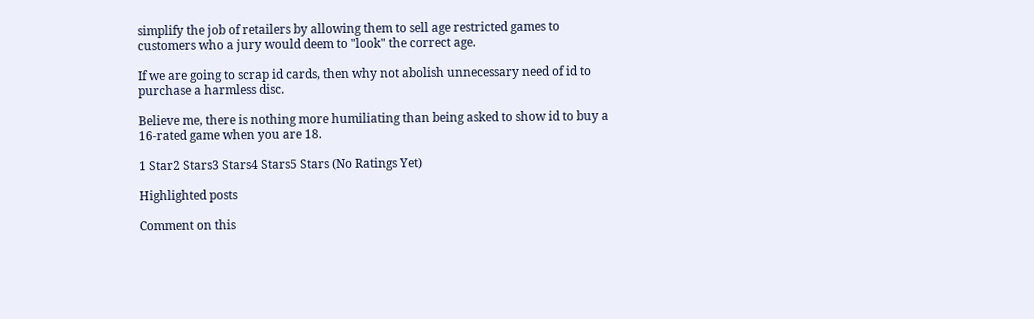simplify the job of retailers by allowing them to sell age restricted games to customers who a jury would deem to "look" the correct age.

If we are going to scrap id cards, then why not abolish unnecessary need of id to purchase a harmless disc.

Believe me, there is nothing more humiliating than being asked to show id to buy a 16-rated game when you are 18.

1 Star2 Stars3 Stars4 Stars5 Stars (No Ratings Yet)

Highlighted posts

Comment on this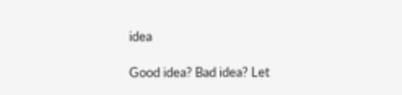idea

Good idea? Bad idea? Let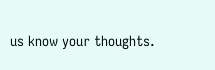us know your thoughts.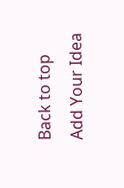Back to top
Add Your Idea